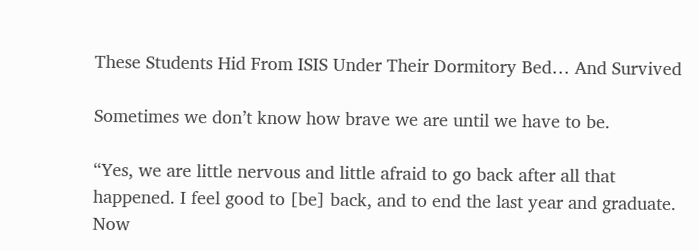These Students Hid From ISIS Under Their Dormitory Bed… And Survived

Sometimes we don’t know how brave we are until we have to be.

“Yes, we are little nervous and little afraid to go back after all that happened. I feel good to [be] back, and to end the last year and graduate. Now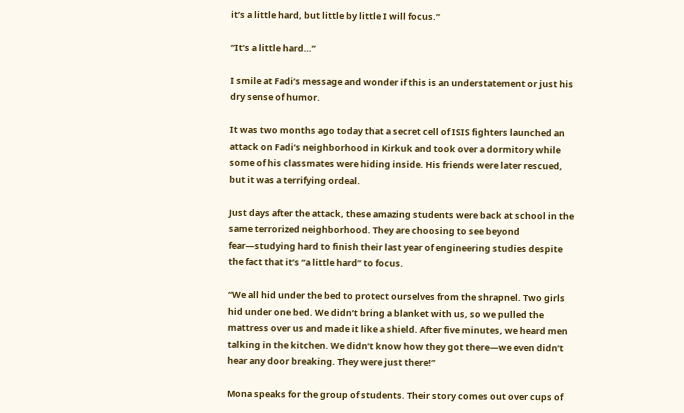it’s a little hard, but little by little I will focus.”

“It’s a little hard…”

I smile at Fadi’s message and wonder if this is an understatement or just his dry sense of humor.

It was two months ago today that a secret cell of ISIS fighters launched an attack on Fadi’s neighborhood in Kirkuk and took over a dormitory while some of his classmates were hiding inside. His friends were later rescued, but it was a terrifying ordeal.

Just days after the attack, these amazing students were back at school in the same terrorized neighborhood. They are choosing to see beyond fear—studying hard to finish their last year of engineering studies despite the fact that it’s “a little hard” to focus.

“We all hid under the bed to protect ourselves from the shrapnel. Two girls hid under one bed. We didn’t bring a blanket with us, so we pulled the mattress over us and made it like a shield. After five minutes, we heard men talking in the kitchen. We didn’t know how they got there—we even didn’t hear any door breaking. They were just there!”

Mona speaks for the group of students. Their story comes out over cups of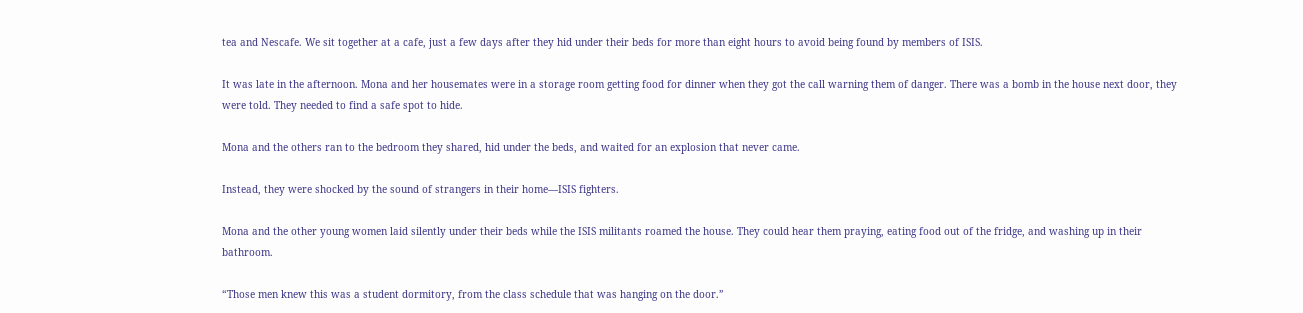tea and Nescafe. We sit together at a cafe, just a few days after they hid under their beds for more than eight hours to avoid being found by members of ISIS.

It was late in the afternoon. Mona and her housemates were in a storage room getting food for dinner when they got the call warning them of danger. There was a bomb in the house next door, they were told. They needed to find a safe spot to hide.

Mona and the others ran to the bedroom they shared, hid under the beds, and waited for an explosion that never came.

Instead, they were shocked by the sound of strangers in their home—ISIS fighters.

Mona and the other young women laid silently under their beds while the ISIS militants roamed the house. They could hear them praying, eating food out of the fridge, and washing up in their bathroom.

“Those men knew this was a student dormitory, from the class schedule that was hanging on the door.”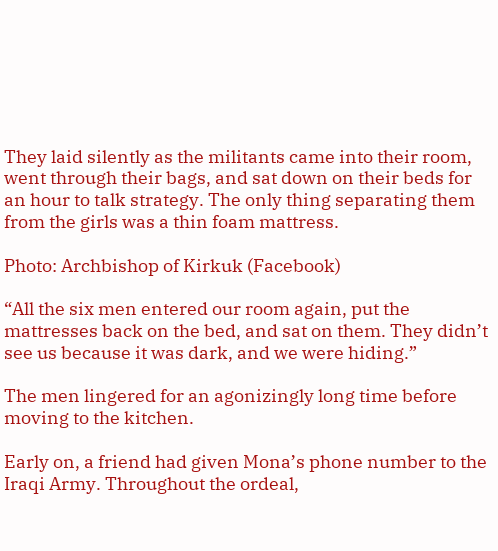They laid silently as the militants came into their room, went through their bags, and sat down on their beds for an hour to talk strategy. The only thing separating them from the girls was a thin foam mattress.

Photo: Archbishop of Kirkuk (Facebook)

“All the six men entered our room again, put the mattresses back on the bed, and sat on them. They didn’t see us because it was dark, and we were hiding.”

The men lingered for an agonizingly long time before moving to the kitchen.

Early on, a friend had given Mona’s phone number to the Iraqi Army. Throughout the ordeal,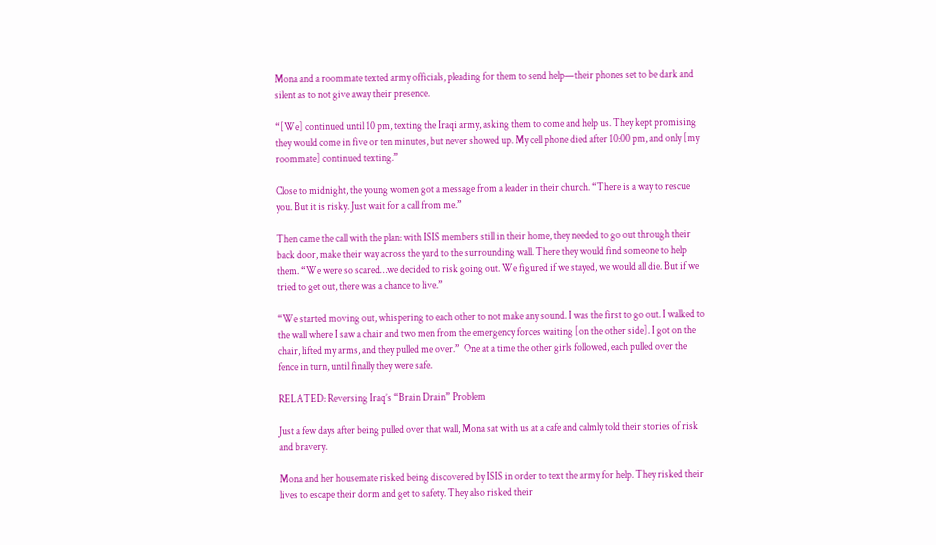Mona and a roommate texted army officials, pleading for them to send help—their phones set to be dark and silent as to not give away their presence.

“[We] continued until 10 pm, texting the Iraqi army, asking them to come and help us. They kept promising they would come in five or ten minutes, but never showed up. My cell phone died after 10:00 pm, and only [my roommate] continued texting.”

Close to midnight, the young women got a message from a leader in their church. “There is a way to rescue you. But it is risky. Just wait for a call from me.”

Then came the call with the plan: with ISIS members still in their home, they needed to go out through their back door, make their way across the yard to the surrounding wall. There they would find someone to help them. “We were so scared…we decided to risk going out. We figured if we stayed, we would all die. But if we tried to get out, there was a chance to live.”

“We started moving out, whispering to each other to not make any sound. I was the first to go out. I walked to the wall where I saw a chair and two men from the emergency forces waiting [on the other side]. I got on the chair, lifted my arms, and they pulled me over.”  One at a time the other girls followed, each pulled over the fence in turn, until finally they were safe.

RELATED: Reversing Iraq’s “Brain Drain” Problem

Just a few days after being pulled over that wall, Mona sat with us at a cafe and calmly told their stories of risk and bravery.

Mona and her housemate risked being discovered by ISIS in order to text the army for help. They risked their lives to escape their dorm and get to safety. They also risked their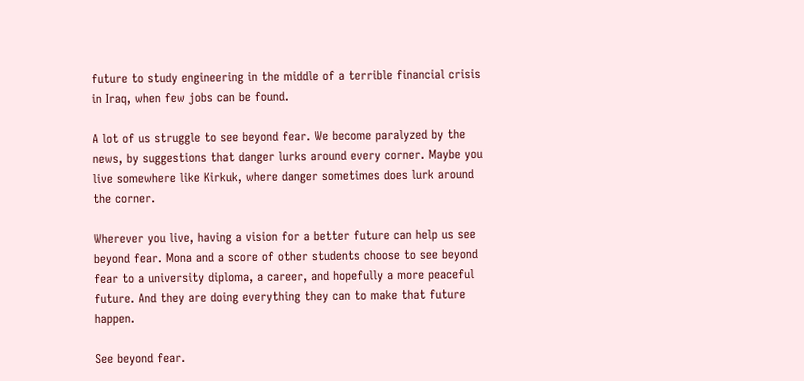future to study engineering in the middle of a terrible financial crisis in Iraq, when few jobs can be found.

A lot of us struggle to see beyond fear. We become paralyzed by the news, by suggestions that danger lurks around every corner. Maybe you live somewhere like Kirkuk, where danger sometimes does lurk around the corner.

Wherever you live, having a vision for a better future can help us see beyond fear. Mona and a score of other students choose to see beyond fear to a university diploma, a career, and hopefully a more peaceful future. And they are doing everything they can to make that future happen.

See beyond fear.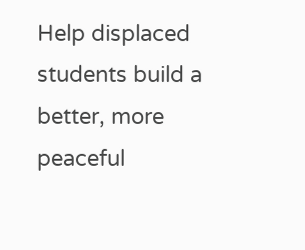Help displaced students build a better, more peaceful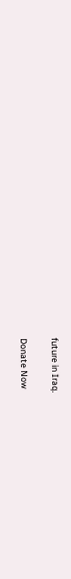future in Iraq.

Donate Now